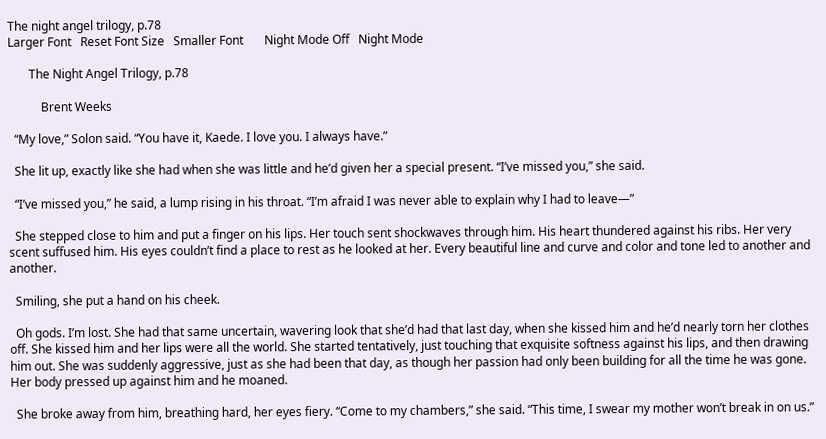The night angel trilogy, p.78
Larger Font   Reset Font Size   Smaller Font       Night Mode Off   Night Mode

       The Night Angel Trilogy, p.78

           Brent Weeks

  “My love,” Solon said. “You have it, Kaede. I love you. I always have.”

  She lit up, exactly like she had when she was little and he’d given her a special present. “I’ve missed you,” she said.

  “I’ve missed you,” he said, a lump rising in his throat. “I’m afraid I was never able to explain why I had to leave—”

  She stepped close to him and put a finger on his lips. Her touch sent shockwaves through him. His heart thundered against his ribs. Her very scent suffused him. His eyes couldn’t find a place to rest as he looked at her. Every beautiful line and curve and color and tone led to another and another.

  Smiling, she put a hand on his cheek.

  Oh gods. I’m lost. She had that same uncertain, wavering look that she’d had that last day, when she kissed him and he’d nearly torn her clothes off. She kissed him and her lips were all the world. She started tentatively, just touching that exquisite softness against his lips, and then drawing him out. She was suddenly aggressive, just as she had been that day, as though her passion had only been building for all the time he was gone. Her body pressed up against him and he moaned.

  She broke away from him, breathing hard, her eyes fiery. “Come to my chambers,” she said. “This time, I swear my mother won’t break in on us.”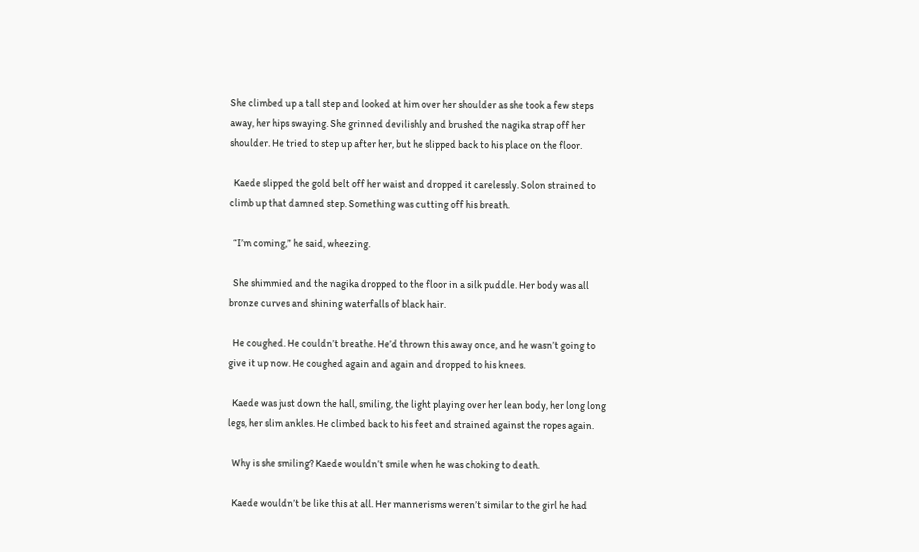She climbed up a tall step and looked at him over her shoulder as she took a few steps away, her hips swaying. She grinned devilishly and brushed the nagika strap off her shoulder. He tried to step up after her, but he slipped back to his place on the floor.

  Kaede slipped the gold belt off her waist and dropped it carelessly. Solon strained to climb up that damned step. Something was cutting off his breath.

  “I’m coming,” he said, wheezing.

  She shimmied and the nagika dropped to the floor in a silk puddle. Her body was all bronze curves and shining waterfalls of black hair.

  He coughed. He couldn’t breathe. He’d thrown this away once, and he wasn’t going to give it up now. He coughed again and again and dropped to his knees.

  Kaede was just down the hall, smiling, the light playing over her lean body, her long long legs, her slim ankles. He climbed back to his feet and strained against the ropes again.

  Why is she smiling? Kaede wouldn’t smile when he was choking to death.

  Kaede wouldn’t be like this at all. Her mannerisms weren’t similar to the girl he had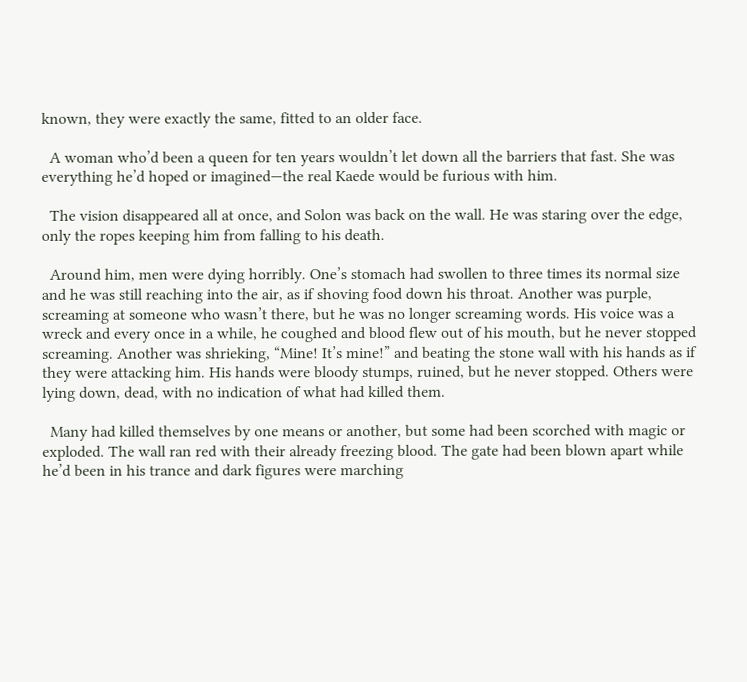known, they were exactly the same, fitted to an older face.

  A woman who’d been a queen for ten years wouldn’t let down all the barriers that fast. She was everything he’d hoped or imagined—the real Kaede would be furious with him.

  The vision disappeared all at once, and Solon was back on the wall. He was staring over the edge, only the ropes keeping him from falling to his death.

  Around him, men were dying horribly. One’s stomach had swollen to three times its normal size and he was still reaching into the air, as if shoving food down his throat. Another was purple, screaming at someone who wasn’t there, but he was no longer screaming words. His voice was a wreck and every once in a while, he coughed and blood flew out of his mouth, but he never stopped screaming. Another was shrieking, “Mine! It’s mine!” and beating the stone wall with his hands as if they were attacking him. His hands were bloody stumps, ruined, but he never stopped. Others were lying down, dead, with no indication of what had killed them.

  Many had killed themselves by one means or another, but some had been scorched with magic or exploded. The wall ran red with their already freezing blood. The gate had been blown apart while he’d been in his trance and dark figures were marching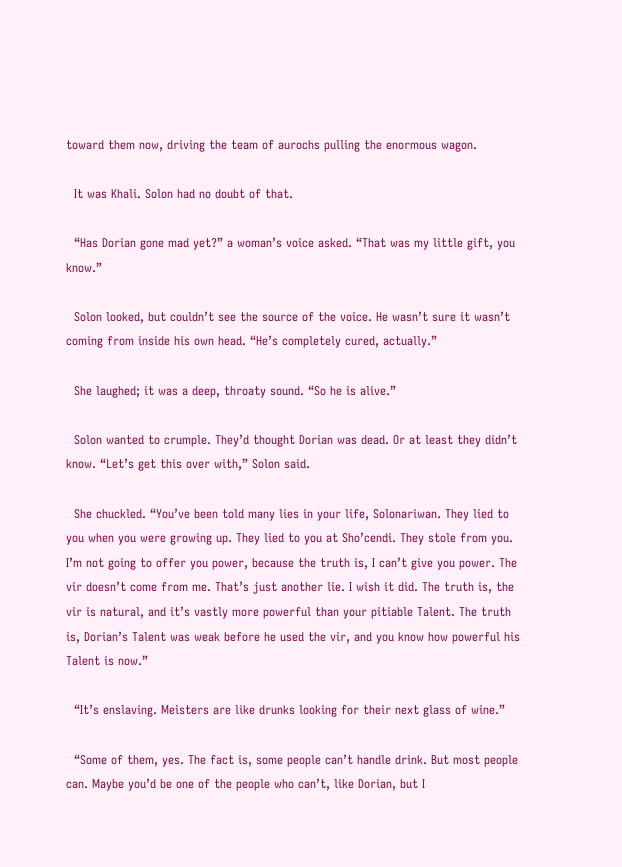toward them now, driving the team of aurochs pulling the enormous wagon.

  It was Khali. Solon had no doubt of that.

  “Has Dorian gone mad yet?” a woman’s voice asked. “That was my little gift, you know.”

  Solon looked, but couldn’t see the source of the voice. He wasn’t sure it wasn’t coming from inside his own head. “He’s completely cured, actually.”

  She laughed; it was a deep, throaty sound. “So he is alive.”

  Solon wanted to crumple. They’d thought Dorian was dead. Or at least they didn’t know. “Let’s get this over with,” Solon said.

  She chuckled. “You’ve been told many lies in your life, Solonariwan. They lied to you when you were growing up. They lied to you at Sho’cendi. They stole from you. I’m not going to offer you power, because the truth is, I can’t give you power. The vir doesn’t come from me. That’s just another lie. I wish it did. The truth is, the vir is natural, and it’s vastly more powerful than your pitiable Talent. The truth is, Dorian’s Talent was weak before he used the vir, and you know how powerful his Talent is now.”

  “It’s enslaving. Meisters are like drunks looking for their next glass of wine.”

  “Some of them, yes. The fact is, some people can’t handle drink. But most people can. Maybe you’d be one of the people who can’t, like Dorian, but I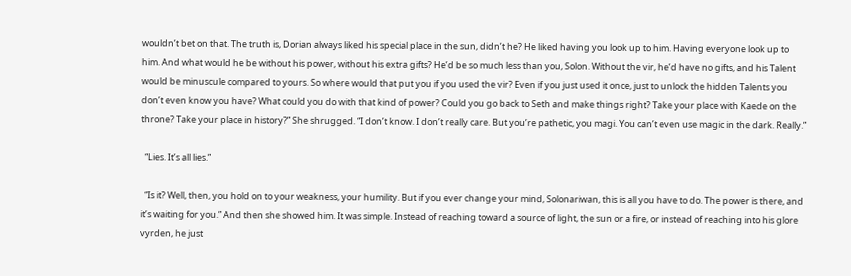wouldn’t bet on that. The truth is, Dorian always liked his special place in the sun, didn’t he? He liked having you look up to him. Having everyone look up to him. And what would he be without his power, without his extra gifts? He’d be so much less than you, Solon. Without the vir, he’d have no gifts, and his Talent would be minuscule compared to yours. So where would that put you if you used the vir? Even if you just used it once, just to unlock the hidden Talents you don’t even know you have? What could you do with that kind of power? Could you go back to Seth and make things right? Take your place with Kaede on the throne? Take your place in history?” She shrugged. “I don’t know. I don’t really care. But you’re pathetic, you magi. You can’t even use magic in the dark. Really.”

  “Lies. It’s all lies.”

  “Is it? Well, then, you hold on to your weakness, your humility. But if you ever change your mind, Solonariwan, this is all you have to do. The power is there, and it’s waiting for you.” And then she showed him. It was simple. Instead of reaching toward a source of light, the sun or a fire, or instead of reaching into his glore vyrden, he just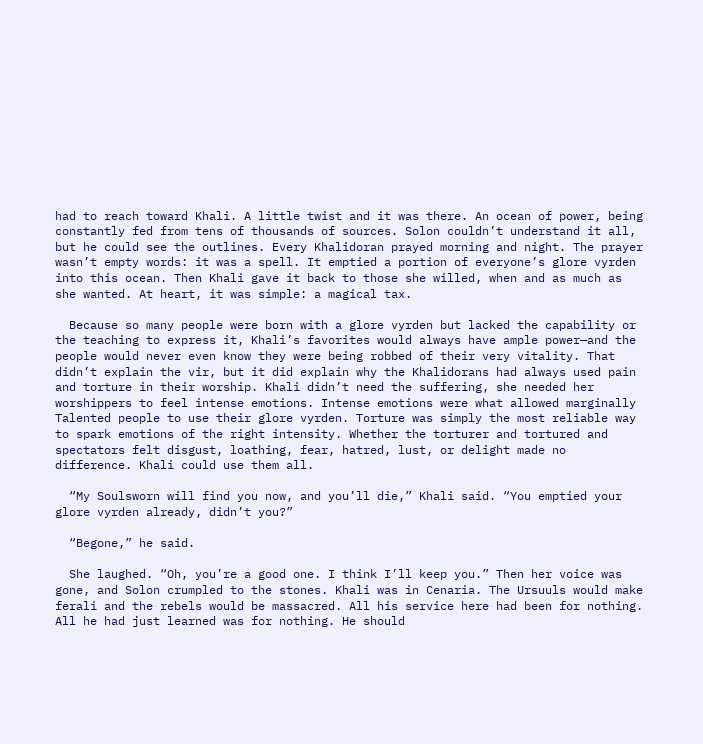had to reach toward Khali. A little twist and it was there. An ocean of power, being constantly fed from tens of thousands of sources. Solon couldn’t understand it all, but he could see the outlines. Every Khalidoran prayed morning and night. The prayer wasn’t empty words: it was a spell. It emptied a portion of everyone’s glore vyrden into this ocean. Then Khali gave it back to those she willed, when and as much as she wanted. At heart, it was simple: a magical tax.

  Because so many people were born with a glore vyrden but lacked the capability or the teaching to express it, Khali’s favorites would always have ample power—and the people would never even know they were being robbed of their very vitality. That didn’t explain the vir, but it did explain why the Khalidorans had always used pain and torture in their worship. Khali didn’t need the suffering, she needed her worshippers to feel intense emotions. Intense emotions were what allowed marginally Talented people to use their glore vyrden. Torture was simply the most reliable way to spark emotions of the right intensity. Whether the torturer and tortured and spectators felt disgust, loathing, fear, hatred, lust, or delight made no difference. Khali could use them all.

  “My Soulsworn will find you now, and you’ll die,” Khali said. “You emptied your glore vyrden already, didn’t you?”

  “Begone,” he said.

  She laughed. “Oh, you’re a good one. I think I’ll keep you.” Then her voice was gone, and Solon crumpled to the stones. Khali was in Cenaria. The Ursuuls would make ferali and the rebels would be massacred. All his service here had been for nothing. All he had just learned was for nothing. He should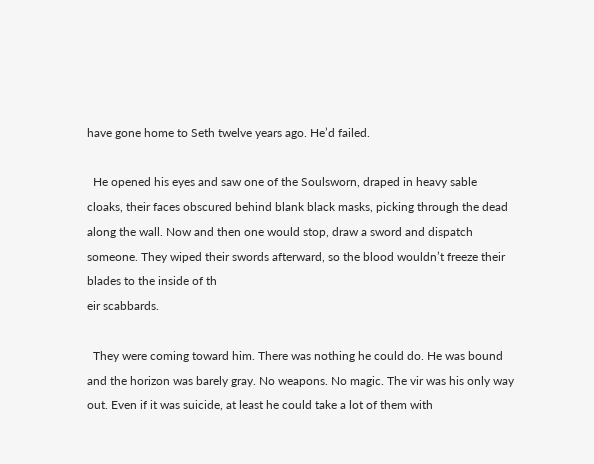have gone home to Seth twelve years ago. He’d failed.

  He opened his eyes and saw one of the Soulsworn, draped in heavy sable cloaks, their faces obscured behind blank black masks, picking through the dead along the wall. Now and then one would stop, draw a sword and dispatch someone. They wiped their swords afterward, so the blood wouldn’t freeze their blades to the inside of th
eir scabbards.

  They were coming toward him. There was nothing he could do. He was bound and the horizon was barely gray. No weapons. No magic. The vir was his only way out. Even if it was suicide, at least he could take a lot of them with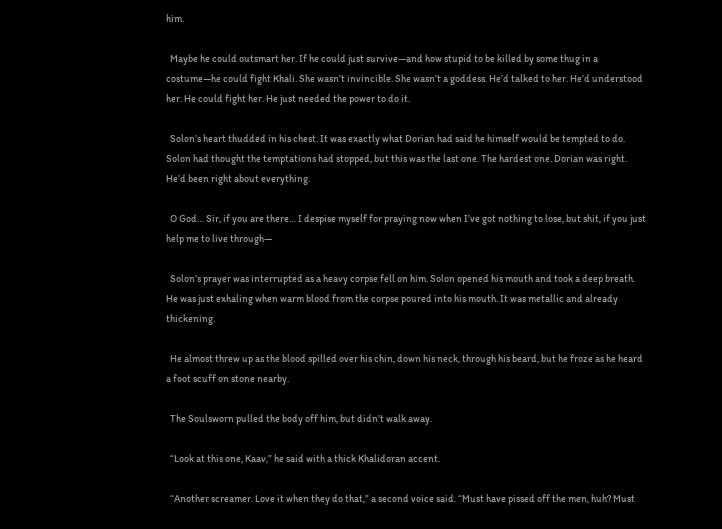him.

  Maybe he could outsmart her. If he could just survive—and how stupid to be killed by some thug in a costume—he could fight Khali. She wasn’t invincible. She wasn’t a goddess. He’d talked to her. He’d understood her. He could fight her. He just needed the power to do it.

  Solon’s heart thudded in his chest. It was exactly what Dorian had said he himself would be tempted to do. Solon had thought the temptations had stopped, but this was the last one. The hardest one. Dorian was right. He’d been right about everything.

  O God… Sir, if you are there… I despise myself for praying now when I’ve got nothing to lose, but shit, if you just help me to live through—

  Solon’s prayer was interrupted as a heavy corpse fell on him. Solon opened his mouth and took a deep breath. He was just exhaling when warm blood from the corpse poured into his mouth. It was metallic and already thickening.

  He almost threw up as the blood spilled over his chin, down his neck, through his beard, but he froze as he heard a foot scuff on stone nearby.

  The Soulsworn pulled the body off him, but didn’t walk away.

  “Look at this one, Kaav,” he said with a thick Khalidoran accent.

  “Another screamer. Love it when they do that,” a second voice said. “Must have pissed off the men, huh? Must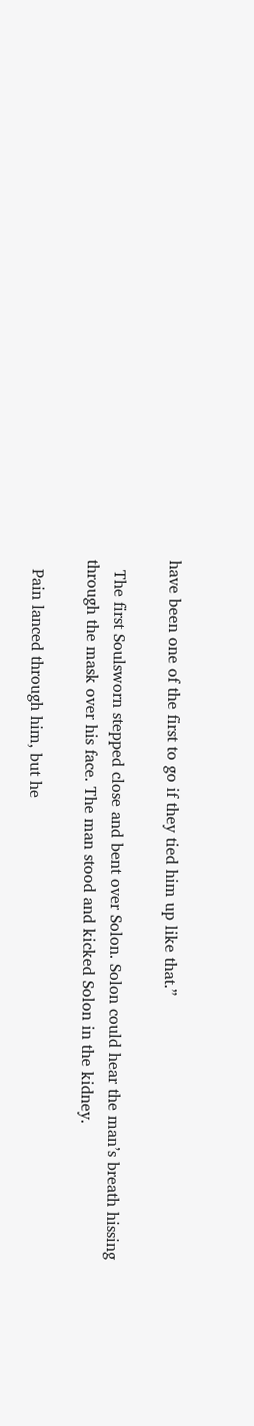have been one of the first to go if they tied him up like that.”

  The first Soulsworn stepped close and bent over Solon. Solon could hear the man’s breath hissing through the mask over his face. The man stood and kicked Solon in the kidney.

  Pain lanced through him, but he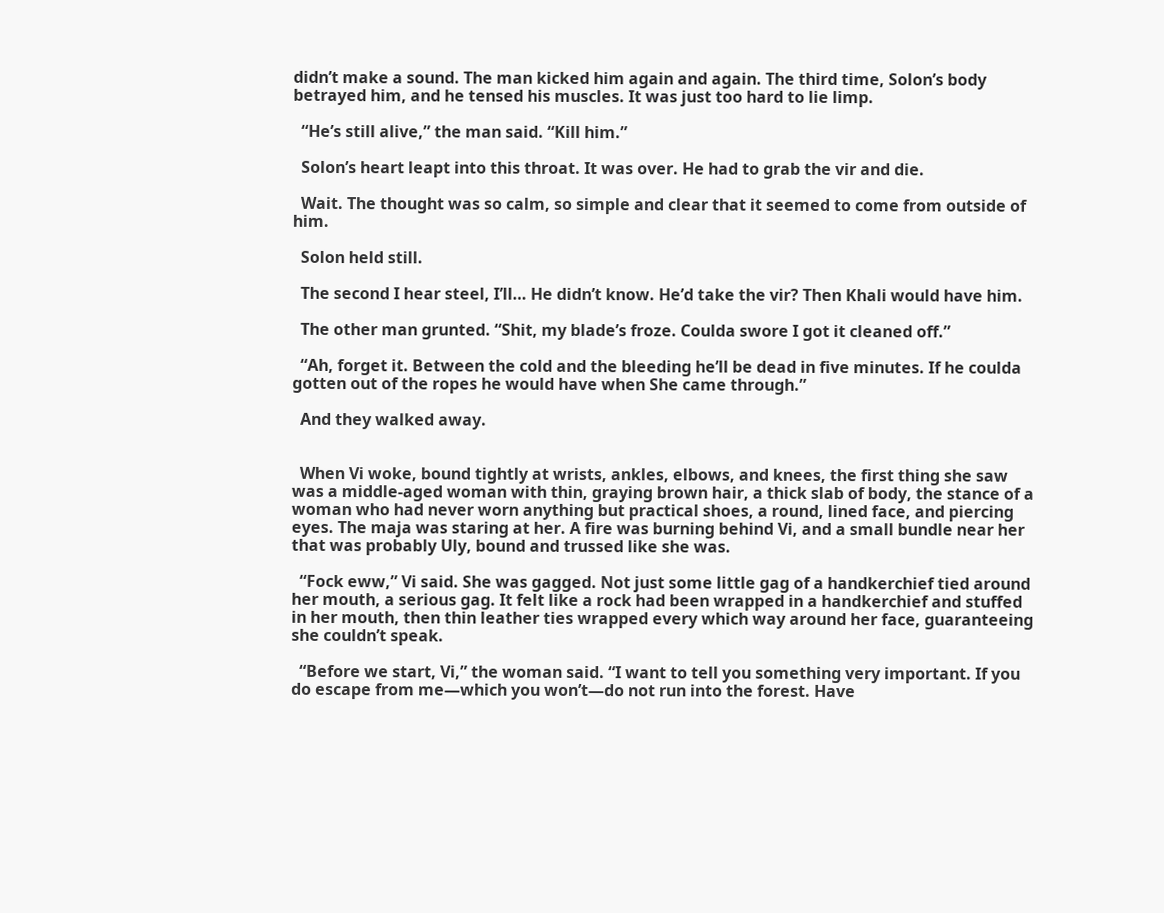didn’t make a sound. The man kicked him again and again. The third time, Solon’s body betrayed him, and he tensed his muscles. It was just too hard to lie limp.

  “He’s still alive,” the man said. “Kill him.”

  Solon’s heart leapt into this throat. It was over. He had to grab the vir and die.

  Wait. The thought was so calm, so simple and clear that it seemed to come from outside of him.

  Solon held still.

  The second I hear steel, I’ll… He didn’t know. He’d take the vir? Then Khali would have him.

  The other man grunted. “Shit, my blade’s froze. Coulda swore I got it cleaned off.”

  “Ah, forget it. Between the cold and the bleeding he’ll be dead in five minutes. If he coulda gotten out of the ropes he would have when She came through.”

  And they walked away.


  When Vi woke, bound tightly at wrists, ankles, elbows, and knees, the first thing she saw was a middle-aged woman with thin, graying brown hair, a thick slab of body, the stance of a woman who had never worn anything but practical shoes, a round, lined face, and piercing eyes. The maja was staring at her. A fire was burning behind Vi, and a small bundle near her that was probably Uly, bound and trussed like she was.

  “Fock eww,” Vi said. She was gagged. Not just some little gag of a handkerchief tied around her mouth, a serious gag. It felt like a rock had been wrapped in a handkerchief and stuffed in her mouth, then thin leather ties wrapped every which way around her face, guaranteeing she couldn’t speak.

  “Before we start, Vi,” the woman said. “I want to tell you something very important. If you do escape from me—which you won’t—do not run into the forest. Have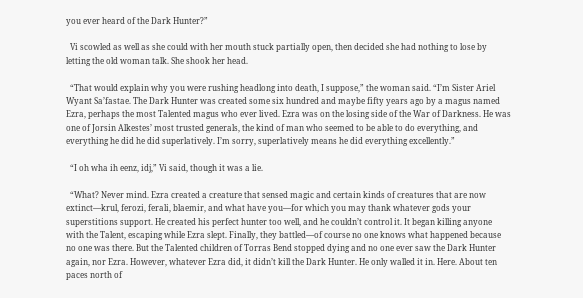you ever heard of the Dark Hunter?”

  Vi scowled as well as she could with her mouth stuck partially open, then decided she had nothing to lose by letting the old woman talk. She shook her head.

  “That would explain why you were rushing headlong into death, I suppose,” the woman said. “I’m Sister Ariel Wyant Sa’fastae. The Dark Hunter was created some six hundred and maybe fifty years ago by a magus named Ezra, perhaps the most Talented magus who ever lived. Ezra was on the losing side of the War of Darkness. He was one of Jorsin Alkestes’ most trusted generals, the kind of man who seemed to be able to do everything, and everything he did he did superlatively. I’m sorry, superlatively means he did everything excellently.”

  “I oh wha ih eenz, idj,” Vi said, though it was a lie.

  “What? Never mind. Ezra created a creature that sensed magic and certain kinds of creatures that are now extinct—krul, ferozi, ferali, blaemir, and what have you—for which you may thank whatever gods your superstitions support. He created his perfect hunter too well, and he couldn’t control it. It began killing anyone with the Talent, escaping while Ezra slept. Finally, they battled—of course no one knows what happened because no one was there. But the Talented children of Torras Bend stopped dying and no one ever saw the Dark Hunter again, nor Ezra. However, whatever Ezra did, it didn’t kill the Dark Hunter. He only walled it in. Here. About ten paces north of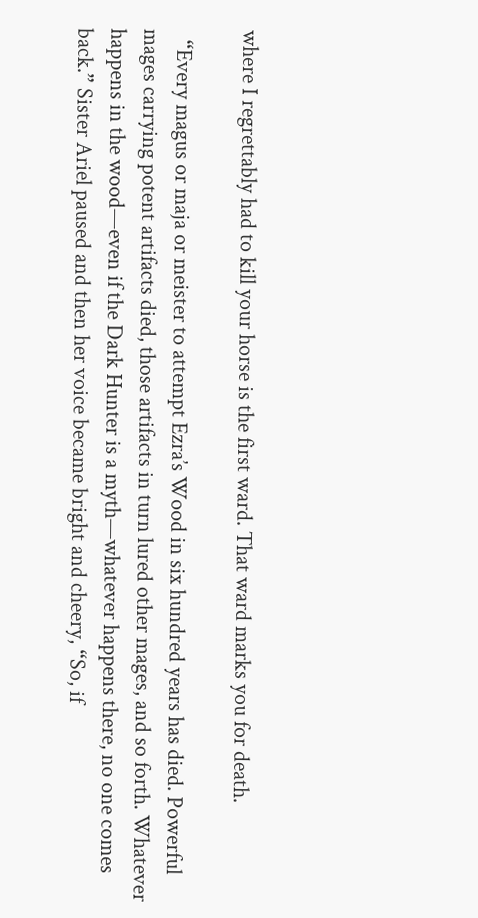where I regrettably had to kill your horse is the first ward. That ward marks you for death.

  “Every magus or maja or meister to attempt Ezra’s Wood in six hundred years has died. Powerful mages carrying potent artifacts died, those artifacts in turn lured other mages, and so forth. Whatever happens in the wood—even if the Dark Hunter is a myth—whatever happens there, no one comes back.” Sister Ariel paused and then her voice became bright and cheery, “So, if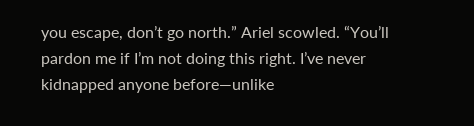you escape, don’t go north.” Ariel scowled. “You’ll pardon me if I’m not doing this right. I’ve never kidnapped anyone before—unlike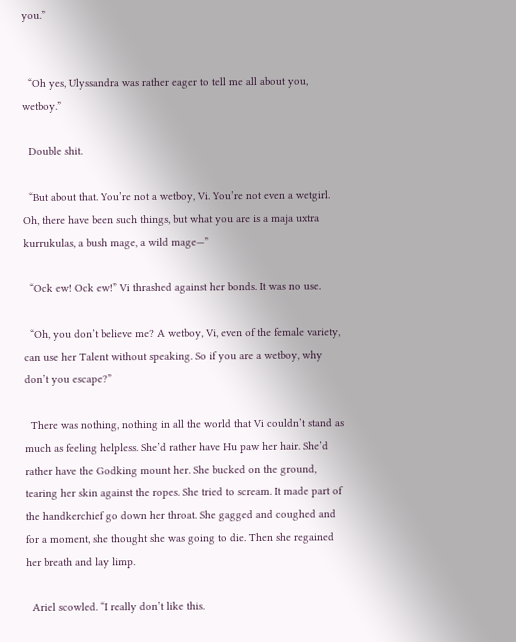you.”


  “Oh yes, Ulyssandra was rather eager to tell me all about you, wetboy.”

  Double shit.

  “But about that. You’re not a wetboy, Vi. You’re not even a wetgirl. Oh, there have been such things, but what you are is a maja uxtra kurrukulas, a bush mage, a wild mage—”

  “Ock ew! Ock ew!” Vi thrashed against her bonds. It was no use.

  “Oh, you don’t believe me? A wetboy, Vi, even of the female variety, can use her Talent without speaking. So if you are a wetboy, why don’t you escape?”

  There was nothing, nothing in all the world that Vi couldn’t stand as much as feeling helpless. She’d rather have Hu paw her hair. She’d rather have the Godking mount her. She bucked on the ground, tearing her skin against the ropes. She tried to scream. It made part of the handkerchief go down her throat. She gagged and coughed and for a moment, she thought she was going to die. Then she regained her breath and lay limp.

  Ariel scowled. “I really don’t like this.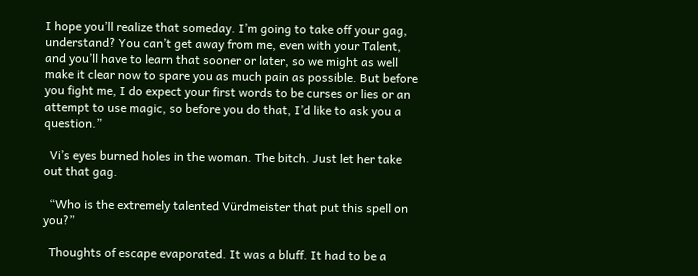I hope you’ll realize that someday. I’m going to take off your gag, understand? You can’t get away from me, even with your Talent, and you’ll have to learn that sooner or later, so we might as well make it clear now to spare you as much pain as possible. But before you fight me, I do expect your first words to be curses or lies or an attempt to use magic, so before you do that, I’d like to ask you a question.”

  Vi’s eyes burned holes in the woman. The bitch. Just let her take out that gag.

  “Who is the extremely talented Vürdmeister that put this spell on you?”

  Thoughts of escape evaporated. It was a bluff. It had to be a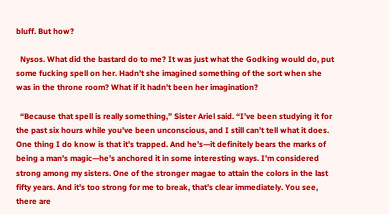bluff. But how?

  Nysos. What did the bastard do to me? It was just what the Godking would do, put some fucking spell on her. Hadn’t she imagined something of the sort when she was in the throne room? What if it hadn’t been her imagination?

  “Because that spell is really something,” Sister Ariel said. “I’ve been studying it for the past six hours while you’ve been unconscious, and I still can’t tell what it does. One thing I do know is that it’s trapped. And he’s—it definitely bears the marks of being a man’s magic—he’s anchored it in some interesting ways. I’m considered strong among my sisters. One of the stronger magae to attain the colors in the last fifty years. And it’s too strong for me to break, that’s clear immediately. You see, there are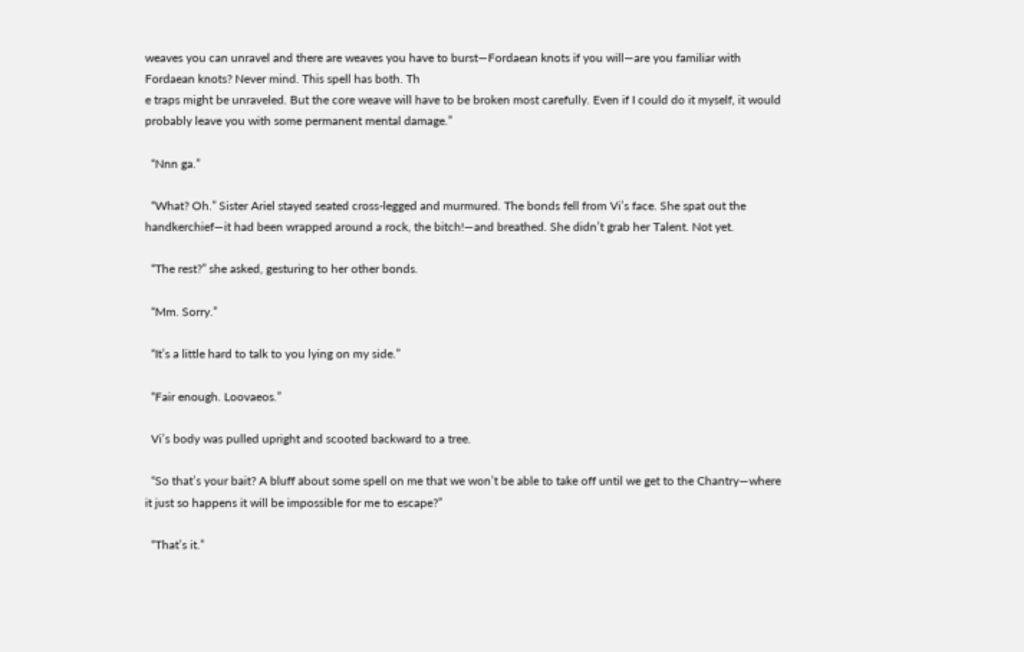weaves you can unravel and there are weaves you have to burst—Fordaean knots if you will—are you familiar with Fordaean knots? Never mind. This spell has both. Th
e traps might be unraveled. But the core weave will have to be broken most carefully. Even if I could do it myself, it would probably leave you with some permanent mental damage.”

  “Nnn ga.”

  “What? Oh.” Sister Ariel stayed seated cross-legged and murmured. The bonds fell from Vi’s face. She spat out the handkerchief—it had been wrapped around a rock, the bitch!—and breathed. She didn’t grab her Talent. Not yet.

  “The rest?” she asked, gesturing to her other bonds.

  “Mm. Sorry.”

  “It’s a little hard to talk to you lying on my side.”

  “Fair enough. Loovaeos.”

  Vi’s body was pulled upright and scooted backward to a tree.

  “So that’s your bait? A bluff about some spell on me that we won’t be able to take off until we get to the Chantry—where it just so happens it will be impossible for me to escape?”

  “That’s it.”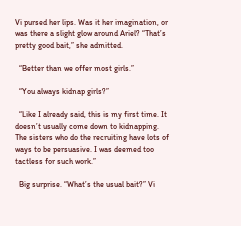Vi pursed her lips. Was it her imagination, or was there a slight glow around Ariel? “That’s pretty good bait,” she admitted.

  “Better than we offer most girls.”

  “You always kidnap girls?”

  “Like I already said, this is my first time. It doesn’t usually come down to kidnapping. The sisters who do the recruiting have lots of ways to be persuasive. I was deemed too tactless for such work.”

  Big surprise. “What’s the usual bait?” Vi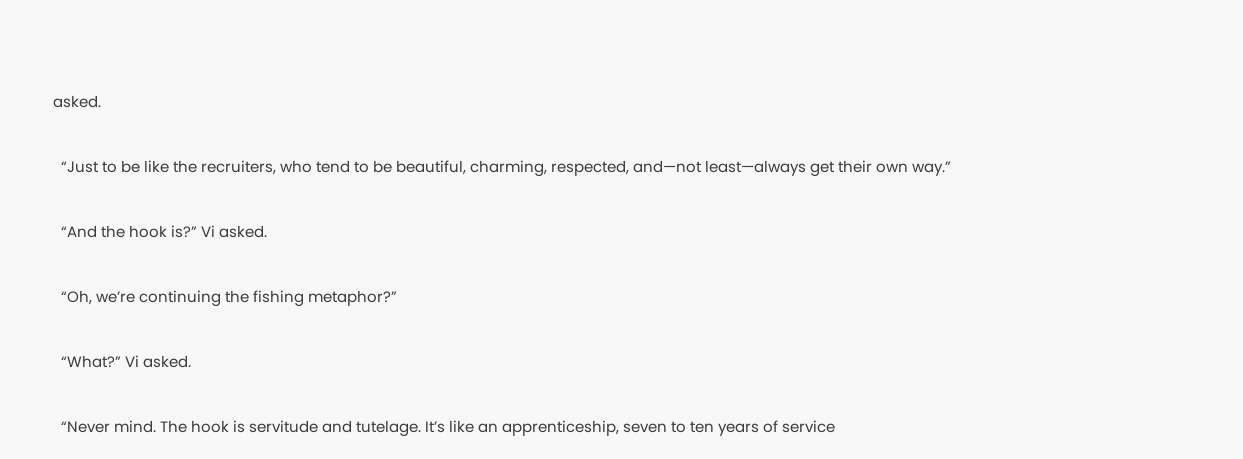asked.

  “Just to be like the recruiters, who tend to be beautiful, charming, respected, and—not least—always get their own way.”

  “And the hook is?” Vi asked.

  “Oh, we’re continuing the fishing metaphor?”

  “What?” Vi asked.

  “Never mind. The hook is servitude and tutelage. It’s like an apprenticeship, seven to ten years of service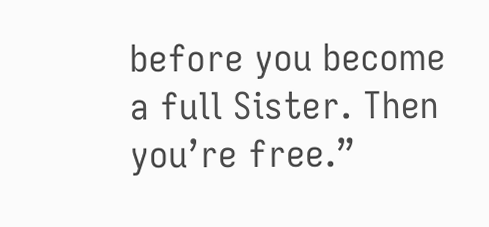before you become a full Sister. Then you’re free.”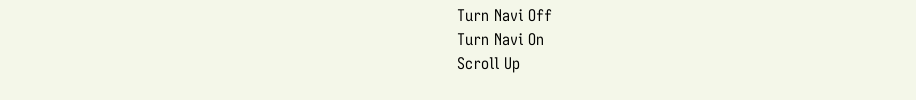Turn Navi Off
Turn Navi On
Scroll Up